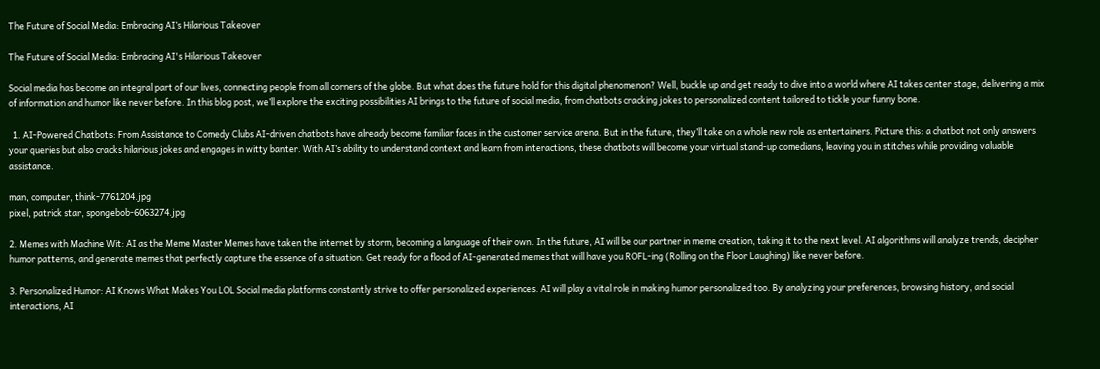The Future of Social Media: Embracing AI’s Hilarious Takeover

The Future of Social Media: Embracing AI's Hilarious Takeover

Social media has become an integral part of our lives, connecting people from all corners of the globe. But what does the future hold for this digital phenomenon? Well, buckle up and get ready to dive into a world where AI takes center stage, delivering a mix of information and humor like never before. In this blog post, we’ll explore the exciting possibilities AI brings to the future of social media, from chatbots cracking jokes to personalized content tailored to tickle your funny bone.

  1. AI-Powered Chatbots: From Assistance to Comedy Clubs AI-driven chatbots have already become familiar faces in the customer service arena. But in the future, they’ll take on a whole new role as entertainers. Picture this: a chatbot not only answers your queries but also cracks hilarious jokes and engages in witty banter. With AI’s ability to understand context and learn from interactions, these chatbots will become your virtual stand-up comedians, leaving you in stitches while providing valuable assistance.

man, computer, think-7761204.jpg
pixel, patrick star, spongebob-6063274.jpg

2. Memes with Machine Wit: AI as the Meme Master Memes have taken the internet by storm, becoming a language of their own. In the future, AI will be our partner in meme creation, taking it to the next level. AI algorithms will analyze trends, decipher humor patterns, and generate memes that perfectly capture the essence of a situation. Get ready for a flood of AI-generated memes that will have you ROFL-ing (Rolling on the Floor Laughing) like never before.

3. Personalized Humor: AI Knows What Makes You LOL Social media platforms constantly strive to offer personalized experiences. AI will play a vital role in making humor personalized too. By analyzing your preferences, browsing history, and social interactions, AI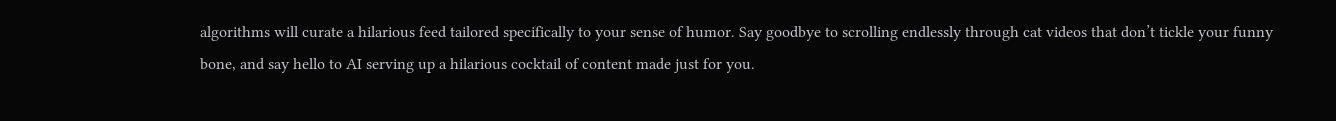algorithms will curate a hilarious feed tailored specifically to your sense of humor. Say goodbye to scrolling endlessly through cat videos that don’t tickle your funny bone, and say hello to AI serving up a hilarious cocktail of content made just for you.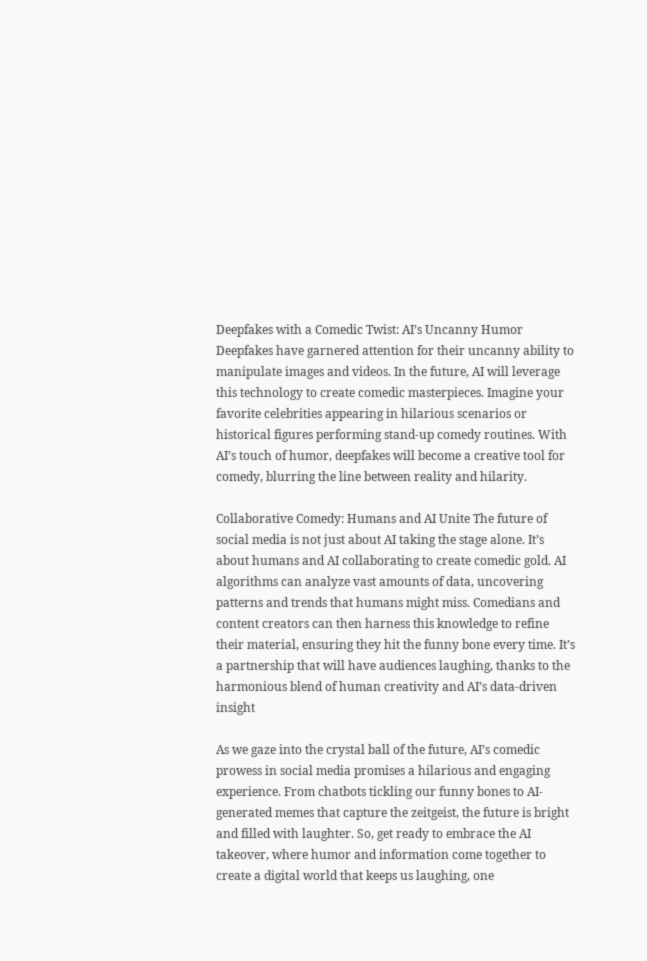Deepfakes with a Comedic Twist: AI’s Uncanny Humor Deepfakes have garnered attention for their uncanny ability to manipulate images and videos. In the future, AI will leverage this technology to create comedic masterpieces. Imagine your favorite celebrities appearing in hilarious scenarios or historical figures performing stand-up comedy routines. With AI’s touch of humor, deepfakes will become a creative tool for comedy, blurring the line between reality and hilarity.

Collaborative Comedy: Humans and AI Unite The future of social media is not just about AI taking the stage alone. It’s about humans and AI collaborating to create comedic gold. AI algorithms can analyze vast amounts of data, uncovering patterns and trends that humans might miss. Comedians and content creators can then harness this knowledge to refine their material, ensuring they hit the funny bone every time. It’s a partnership that will have audiences laughing, thanks to the harmonious blend of human creativity and AI’s data-driven insight

As we gaze into the crystal ball of the future, AI’s comedic prowess in social media promises a hilarious and engaging experience. From chatbots tickling our funny bones to AI-generated memes that capture the zeitgeist, the future is bright and filled with laughter. So, get ready to embrace the AI takeover, where humor and information come together to create a digital world that keeps us laughing, one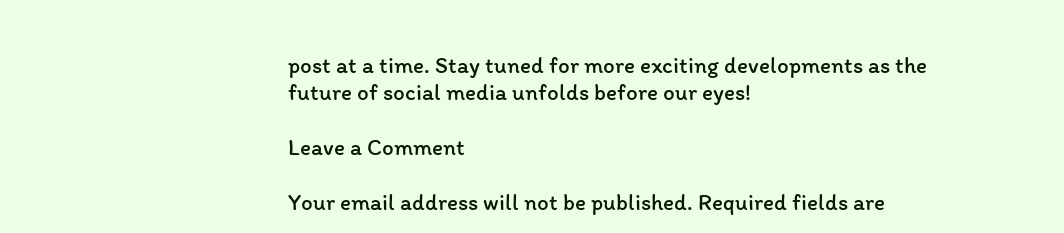post at a time. Stay tuned for more exciting developments as the future of social media unfolds before our eyes!

Leave a Comment

Your email address will not be published. Required fields are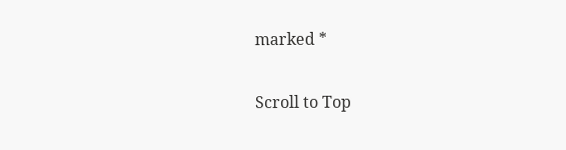marked *

Scroll to Top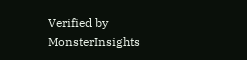Verified by MonsterInsights